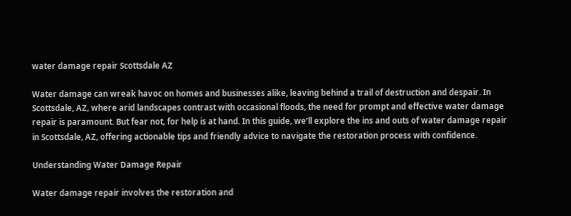water damage repair Scottsdale AZ

Water damage can wreak havoc on homes and businesses alike, leaving behind a trail of destruction and despair. In Scottsdale, AZ, where arid landscapes contrast with occasional floods, the need for prompt and effective water damage repair is paramount. But fear not, for help is at hand. In this guide, we’ll explore the ins and outs of water damage repair in Scottsdale, AZ, offering actionable tips and friendly advice to navigate the restoration process with confidence.

Understanding Water Damage Repair

Water damage repair involves the restoration and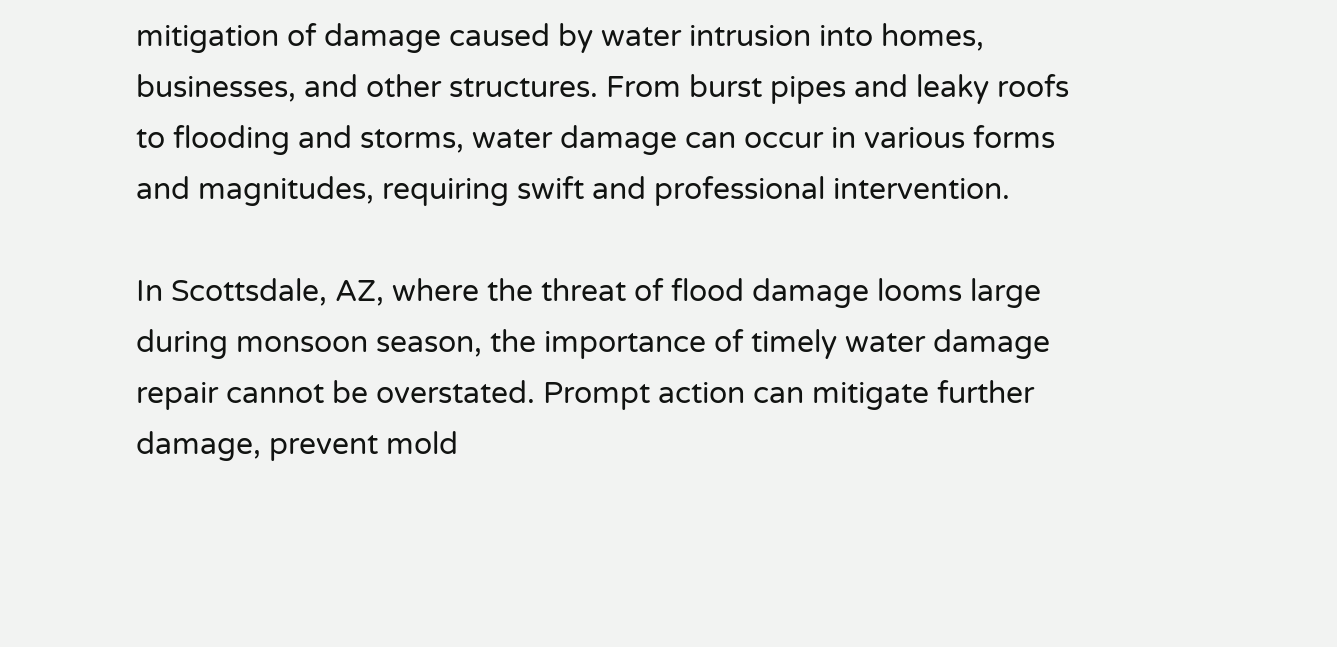mitigation of damage caused by water intrusion into homes, businesses, and other structures. From burst pipes and leaky roofs to flooding and storms, water damage can occur in various forms and magnitudes, requiring swift and professional intervention.

In Scottsdale, AZ, where the threat of flood damage looms large during monsoon season, the importance of timely water damage repair cannot be overstated. Prompt action can mitigate further damage, prevent mold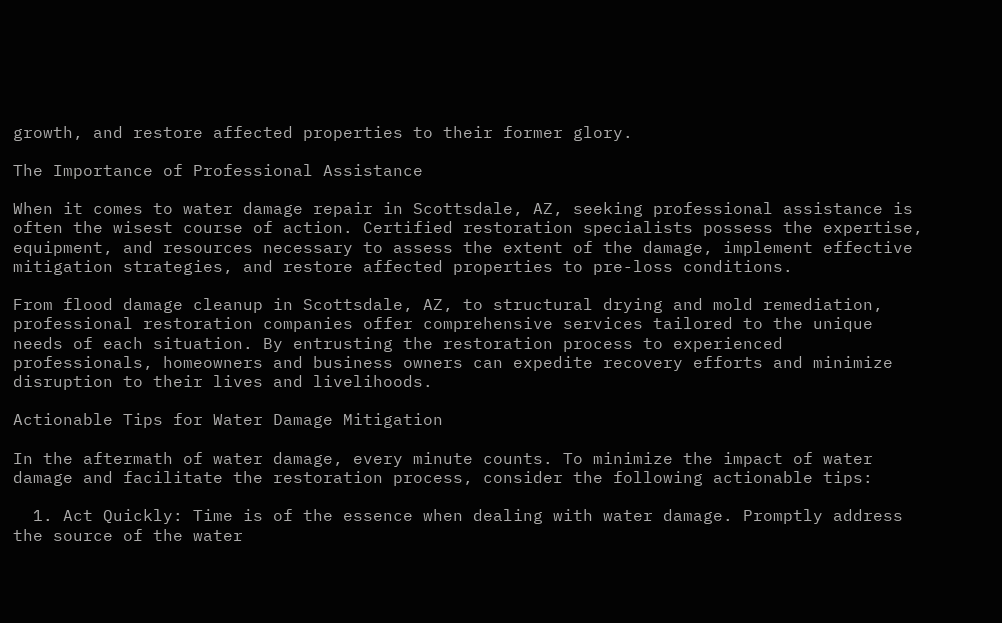growth, and restore affected properties to their former glory.

The Importance of Professional Assistance

When it comes to water damage repair in Scottsdale, AZ, seeking professional assistance is often the wisest course of action. Certified restoration specialists possess the expertise, equipment, and resources necessary to assess the extent of the damage, implement effective mitigation strategies, and restore affected properties to pre-loss conditions.

From flood damage cleanup in Scottsdale, AZ, to structural drying and mold remediation, professional restoration companies offer comprehensive services tailored to the unique needs of each situation. By entrusting the restoration process to experienced professionals, homeowners and business owners can expedite recovery efforts and minimize disruption to their lives and livelihoods.

Actionable Tips for Water Damage Mitigation

In the aftermath of water damage, every minute counts. To minimize the impact of water damage and facilitate the restoration process, consider the following actionable tips:

  1. Act Quickly: Time is of the essence when dealing with water damage. Promptly address the source of the water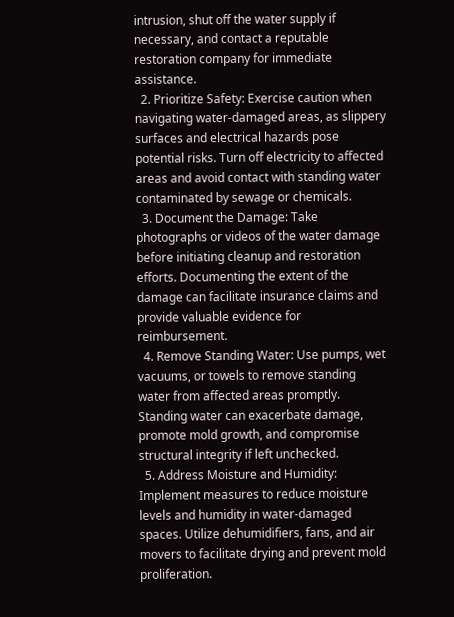intrusion, shut off the water supply if necessary, and contact a reputable restoration company for immediate assistance.
  2. Prioritize Safety: Exercise caution when navigating water-damaged areas, as slippery surfaces and electrical hazards pose potential risks. Turn off electricity to affected areas and avoid contact with standing water contaminated by sewage or chemicals.
  3. Document the Damage: Take photographs or videos of the water damage before initiating cleanup and restoration efforts. Documenting the extent of the damage can facilitate insurance claims and provide valuable evidence for reimbursement.
  4. Remove Standing Water: Use pumps, wet vacuums, or towels to remove standing water from affected areas promptly. Standing water can exacerbate damage, promote mold growth, and compromise structural integrity if left unchecked.
  5. Address Moisture and Humidity: Implement measures to reduce moisture levels and humidity in water-damaged spaces. Utilize dehumidifiers, fans, and air movers to facilitate drying and prevent mold proliferation.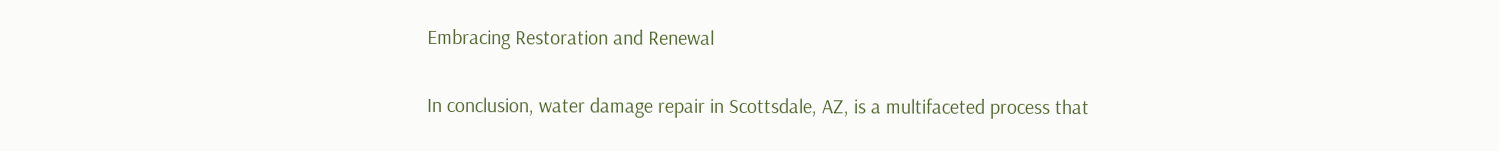Embracing Restoration and Renewal

In conclusion, water damage repair in Scottsdale, AZ, is a multifaceted process that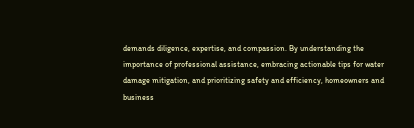demands diligence, expertise, and compassion. By understanding the importance of professional assistance, embracing actionable tips for water damage mitigation, and prioritizing safety and efficiency, homeowners and business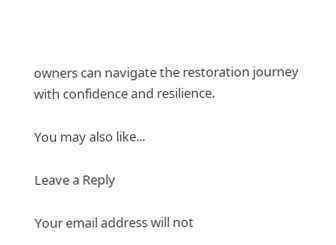owners can navigate the restoration journey with confidence and resilience.

You may also like...

Leave a Reply

Your email address will not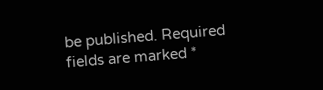be published. Required fields are marked *